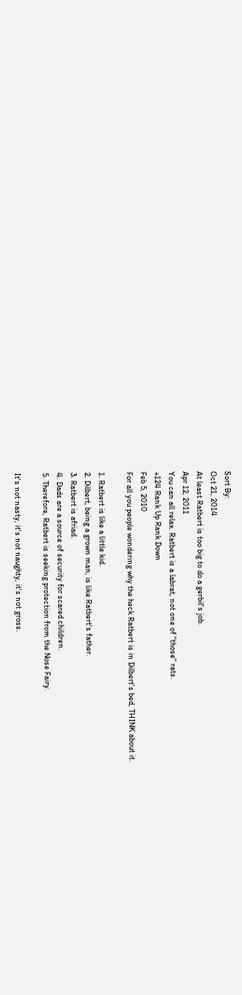Sort By:
Oct 21, 2014
At least Ratbert is too big to do a gerbil's job.
Apr 12, 2011
You can all relax. Ratbert is a labrat, not one of "those" rats.
+124 Rank Up Rank Down
Feb 5, 2010
For all you people wondering why the heck Ratbert is in Dilbert's bed, THINK about it.

1. Ratbert is like a little kid.
2. Dilbert, being a grown man, is like Ratbert's father.
3. Ratbert is afriad.
4. Dads are a source of security for scared children.
5. Therefore, Ratbert is seeking protection from the Nose Fairy.

It's not nasty, it's not naughty, it's not gross.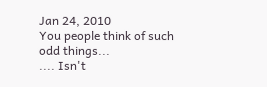Jan 24, 2010
You people think of such odd things...
.... Isn't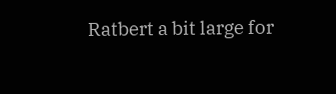Ratbert a bit large for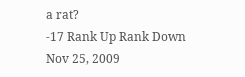a rat?
-17 Rank Up Rank Down
Nov 25, 2009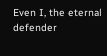Even I, the eternal defender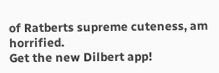of Ratberts supreme cuteness, am horrified.
Get the new Dilbert app!